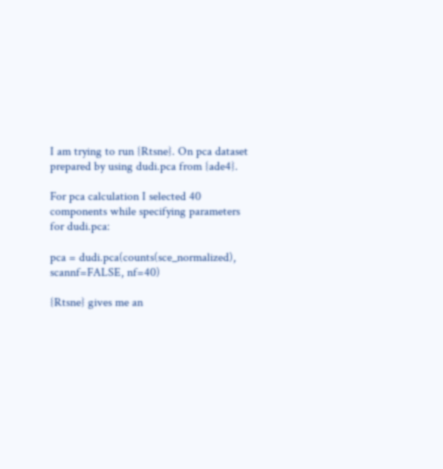I am trying to run {Rtsne}. On pca dataset prepared by using dudi.pca from {ade4}.

For pca calculation I selected 40 components while specifying parameters for dudi.pca:

pca = dudi.pca(counts(sce_normalized), scannf=FALSE, nf=40)

{Rtsne} gives me an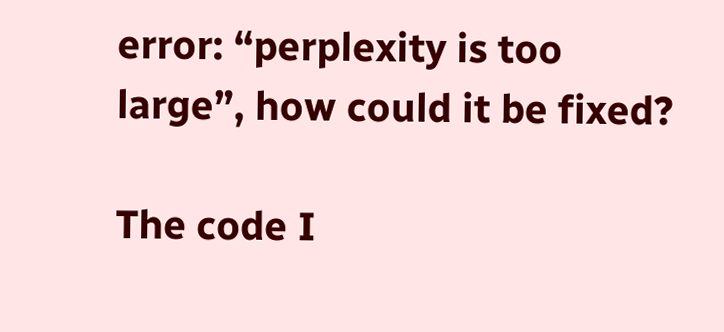error: “perplexity is too large”, how could it be fixed?

The code I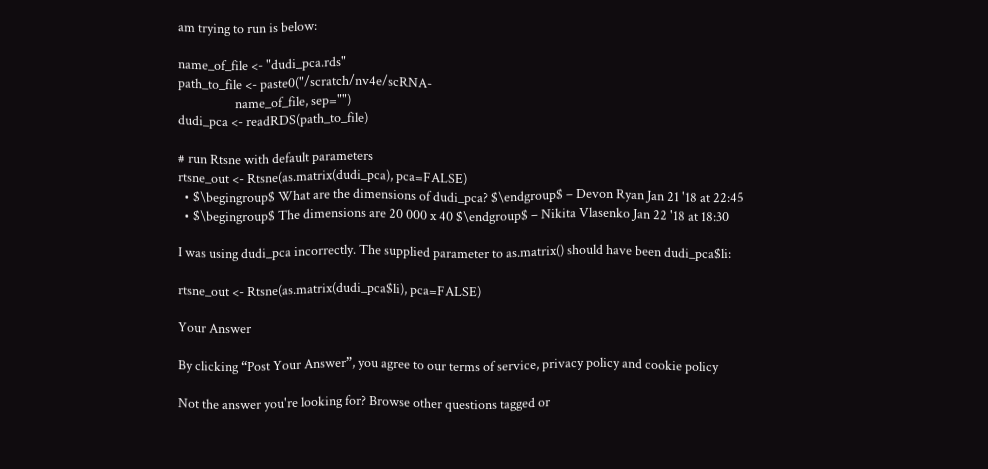am trying to run is below:

name_of_file <- "dudi_pca.rds"
path_to_file <- paste0("/scratch/nv4e/scRNA-
                   name_of_file, sep="")
dudi_pca <- readRDS(path_to_file)

# run Rtsne with default parameters
rtsne_out <- Rtsne(as.matrix(dudi_pca), pca=FALSE)
  • $\begingroup$ What are the dimensions of dudi_pca? $\endgroup$ – Devon Ryan Jan 21 '18 at 22:45
  • $\begingroup$ The dimensions are 20 000 x 40 $\endgroup$ – Nikita Vlasenko Jan 22 '18 at 18:30

I was using dudi_pca incorrectly. The supplied parameter to as.matrix() should have been dudi_pca$li:

rtsne_out <- Rtsne(as.matrix(dudi_pca$li), pca=FALSE)

Your Answer

By clicking “Post Your Answer”, you agree to our terms of service, privacy policy and cookie policy

Not the answer you're looking for? Browse other questions tagged or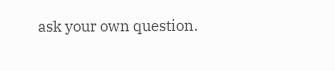ask your own question.